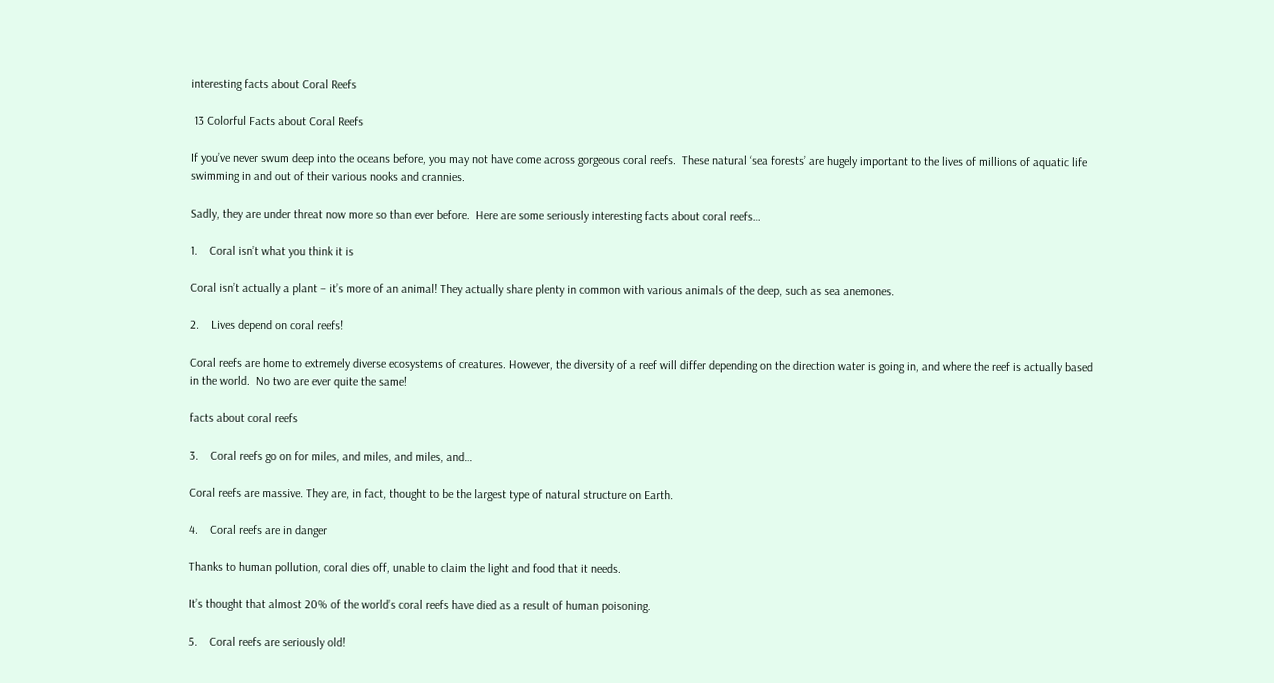interesting facts about Coral Reefs

 13 Colorful Facts about Coral Reefs

If you’ve never swum deep into the oceans before, you may not have come across gorgeous coral reefs.  These natural ‘sea forests’ are hugely important to the lives of millions of aquatic life swimming in and out of their various nooks and crannies.

Sadly, they are under threat now more so than ever before.  Here are some seriously interesting facts about coral reefs…

1.    Coral isn’t what you think it is

Coral isn’t actually a plant – it’s more of an animal! They actually share plenty in common with various animals of the deep, such as sea anemones.

2.    Lives depend on coral reefs!

Coral reefs are home to extremely diverse ecosystems of creatures. However, the diversity of a reef will differ depending on the direction water is going in, and where the reef is actually based in the world.  No two are ever quite the same!

facts about coral reefs

3.    Coral reefs go on for miles, and miles, and miles, and…

Coral reefs are massive. They are, in fact, thought to be the largest type of natural structure on Earth.

4.    Coral reefs are in danger

Thanks to human pollution, coral dies off, unable to claim the light and food that it needs.

It’s thought that almost 20% of the world’s coral reefs have died as a result of human poisoning.

5.    Coral reefs are seriously old!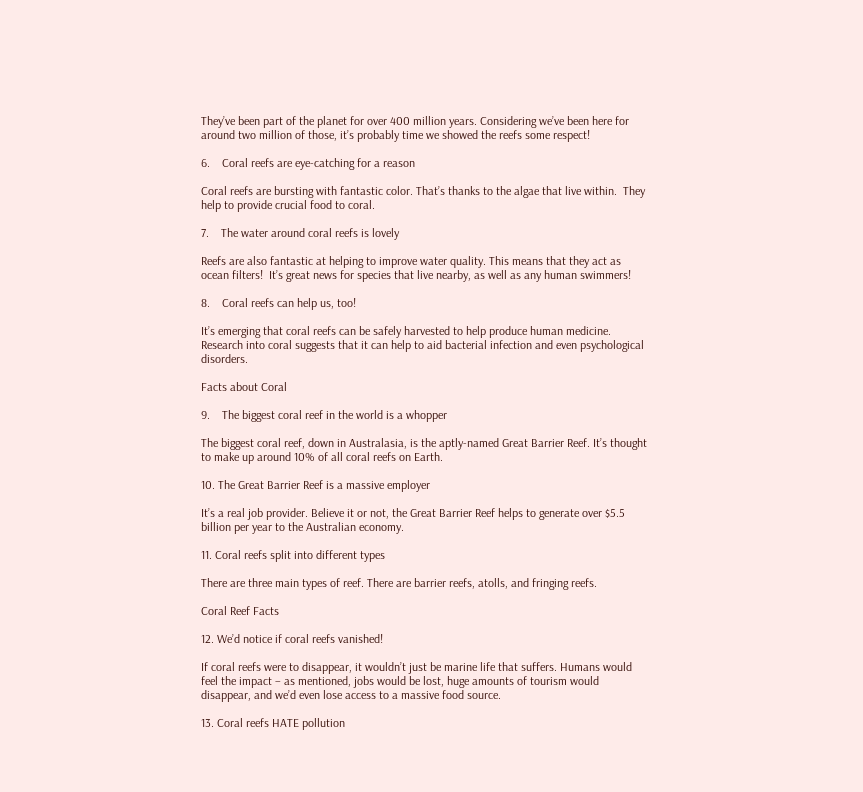They’ve been part of the planet for over 400 million years. Considering we’ve been here for around two million of those, it’s probably time we showed the reefs some respect!

6.    Coral reefs are eye-catching for a reason

Coral reefs are bursting with fantastic color. That’s thanks to the algae that live within.  They help to provide crucial food to coral.

7.    The water around coral reefs is lovely

Reefs are also fantastic at helping to improve water quality. This means that they act as ocean filters!  It’s great news for species that live nearby, as well as any human swimmers!

8.    Coral reefs can help us, too!

It’s emerging that coral reefs can be safely harvested to help produce human medicine. Research into coral suggests that it can help to aid bacterial infection and even psychological disorders.

Facts about Coral

9.    The biggest coral reef in the world is a whopper

The biggest coral reef, down in Australasia, is the aptly-named Great Barrier Reef. It’s thought to make up around 10% of all coral reefs on Earth.

10. The Great Barrier Reef is a massive employer

It’s a real job provider. Believe it or not, the Great Barrier Reef helps to generate over $5.5 billion per year to the Australian economy.

11. Coral reefs split into different types

There are three main types of reef. There are barrier reefs, atolls, and fringing reefs.

Coral Reef Facts

12. We’d notice if coral reefs vanished!

If coral reefs were to disappear, it wouldn’t just be marine life that suffers. Humans would feel the impact – as mentioned, jobs would be lost, huge amounts of tourism would disappear, and we’d even lose access to a massive food source.

13. Coral reefs HATE pollution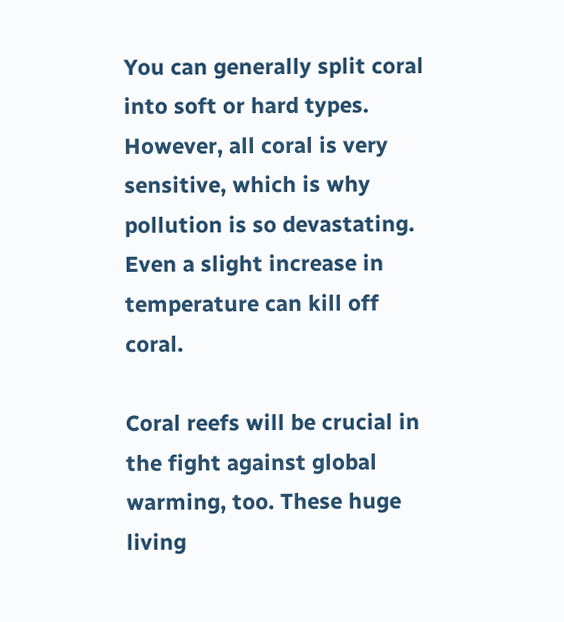You can generally split coral into soft or hard types. However, all coral is very sensitive, which is why pollution is so devastating.  Even a slight increase in temperature can kill off coral.

Coral reefs will be crucial in the fight against global warming, too. These huge living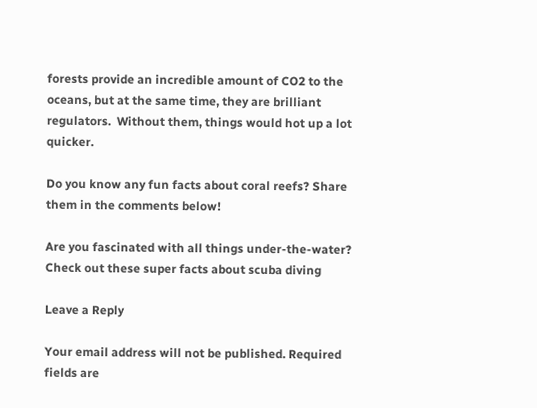forests provide an incredible amount of CO2 to the oceans, but at the same time, they are brilliant regulators.  Without them, things would hot up a lot quicker.

Do you know any fun facts about coral reefs? Share them in the comments below!

Are you fascinated with all things under-the-water? Check out these super facts about scuba diving

Leave a Reply

Your email address will not be published. Required fields are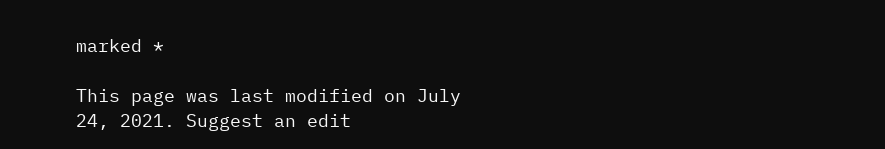marked *

This page was last modified on July 24, 2021. Suggest an edit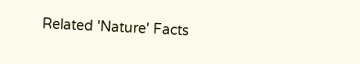Related 'Nature' Facts